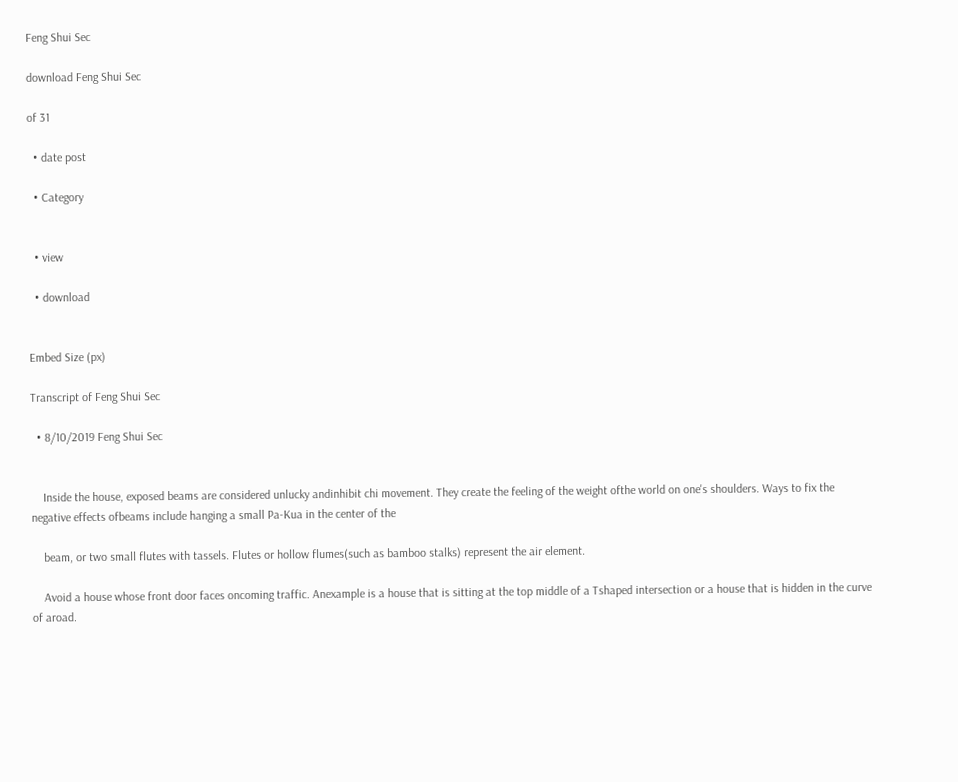Feng Shui Sec

download Feng Shui Sec

of 31

  • date post

  • Category


  • view

  • download


Embed Size (px)

Transcript of Feng Shui Sec

  • 8/10/2019 Feng Shui Sec


    Inside the house, exposed beams are considered unlucky andinhibit chi movement. They create the feeling of the weight ofthe world on one's shoulders. Ways to fix the negative effects ofbeams include hanging a small Pa-Kua in the center of the

    beam, or two small flutes with tassels. Flutes or hollow flumes(such as bamboo stalks) represent the air element.

    Avoid a house whose front door faces oncoming traffic. Anexample is a house that is sitting at the top middle of a Tshaped intersection or a house that is hidden in the curve of aroad.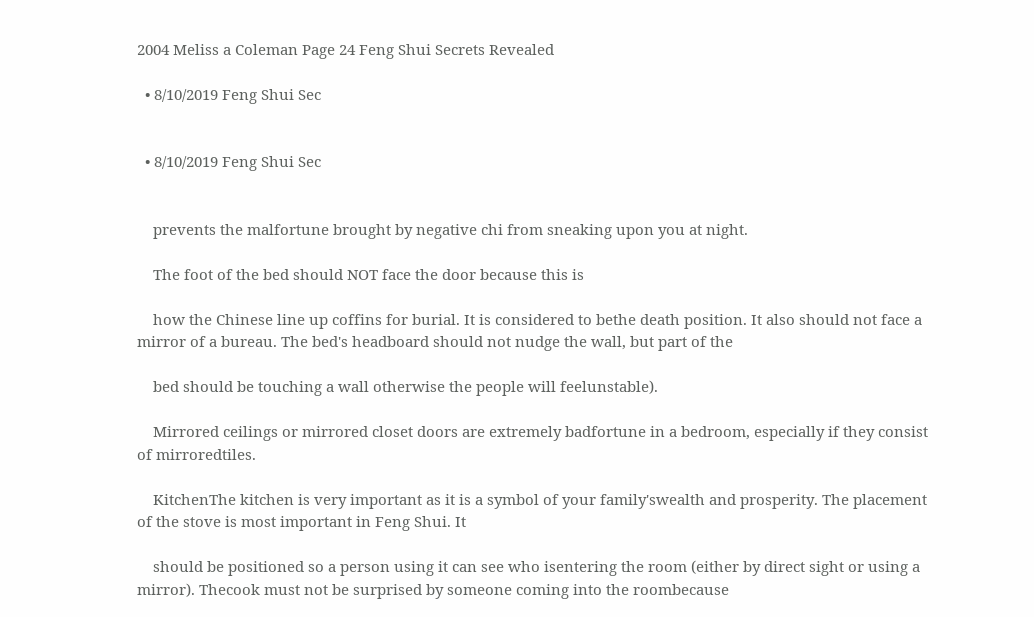2004 Meliss a Coleman Page 24 Feng Shui Secrets Revealed

  • 8/10/2019 Feng Shui Sec


  • 8/10/2019 Feng Shui Sec


    prevents the malfortune brought by negative chi from sneaking upon you at night.

    The foot of the bed should NOT face the door because this is

    how the Chinese line up coffins for burial. It is considered to bethe death position. It also should not face a mirror of a bureau. The bed's headboard should not nudge the wall, but part of the

    bed should be touching a wall otherwise the people will feelunstable).

    Mirrored ceilings or mirrored closet doors are extremely badfortune in a bedroom, especially if they consist of mirroredtiles.

    KitchenThe kitchen is very important as it is a symbol of your family'swealth and prosperity. The placement of the stove is most important in Feng Shui. It

    should be positioned so a person using it can see who isentering the room (either by direct sight or using a mirror). Thecook must not be surprised by someone coming into the roombecause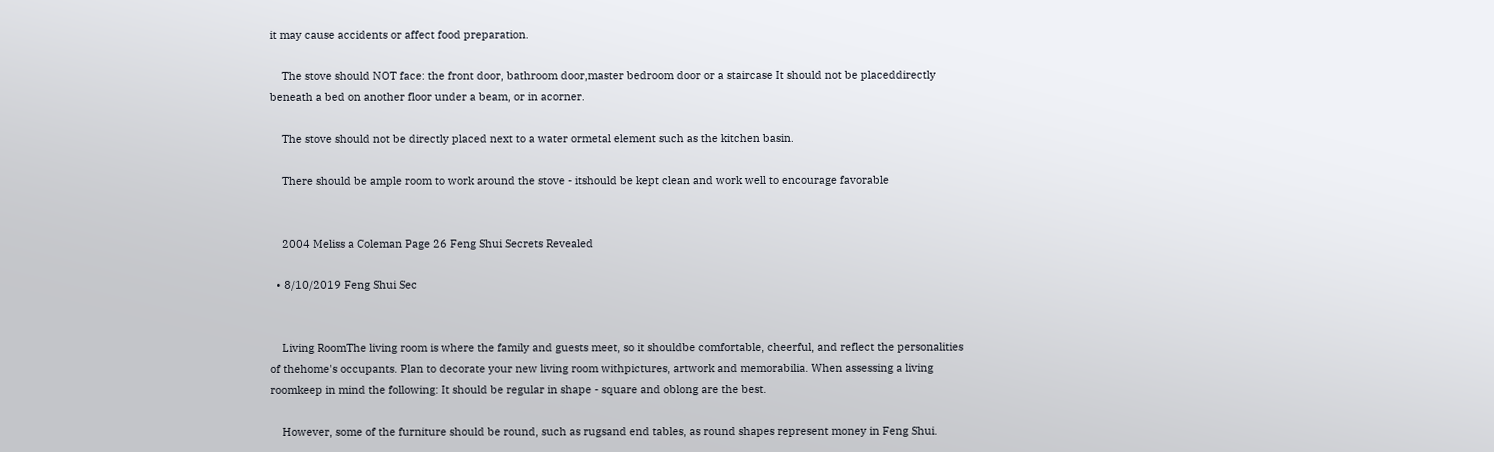it may cause accidents or affect food preparation.

    The stove should NOT face: the front door, bathroom door,master bedroom door or a staircase It should not be placeddirectly beneath a bed on another floor under a beam, or in acorner.

    The stove should not be directly placed next to a water ormetal element such as the kitchen basin.

    There should be ample room to work around the stove - itshould be kept clean and work well to encourage favorable


    2004 Meliss a Coleman Page 26 Feng Shui Secrets Revealed

  • 8/10/2019 Feng Shui Sec


    Living RoomThe living room is where the family and guests meet, so it shouldbe comfortable, cheerful, and reflect the personalities of thehome's occupants. Plan to decorate your new living room withpictures, artwork and memorabilia. When assessing a living roomkeep in mind the following: It should be regular in shape - square and oblong are the best.

    However, some of the furniture should be round, such as rugsand end tables, as round shapes represent money in Feng Shui.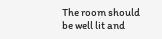The room should be well lit and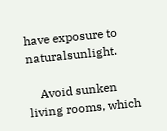have exposure to naturalsunlight.

    Avoid sunken living rooms, which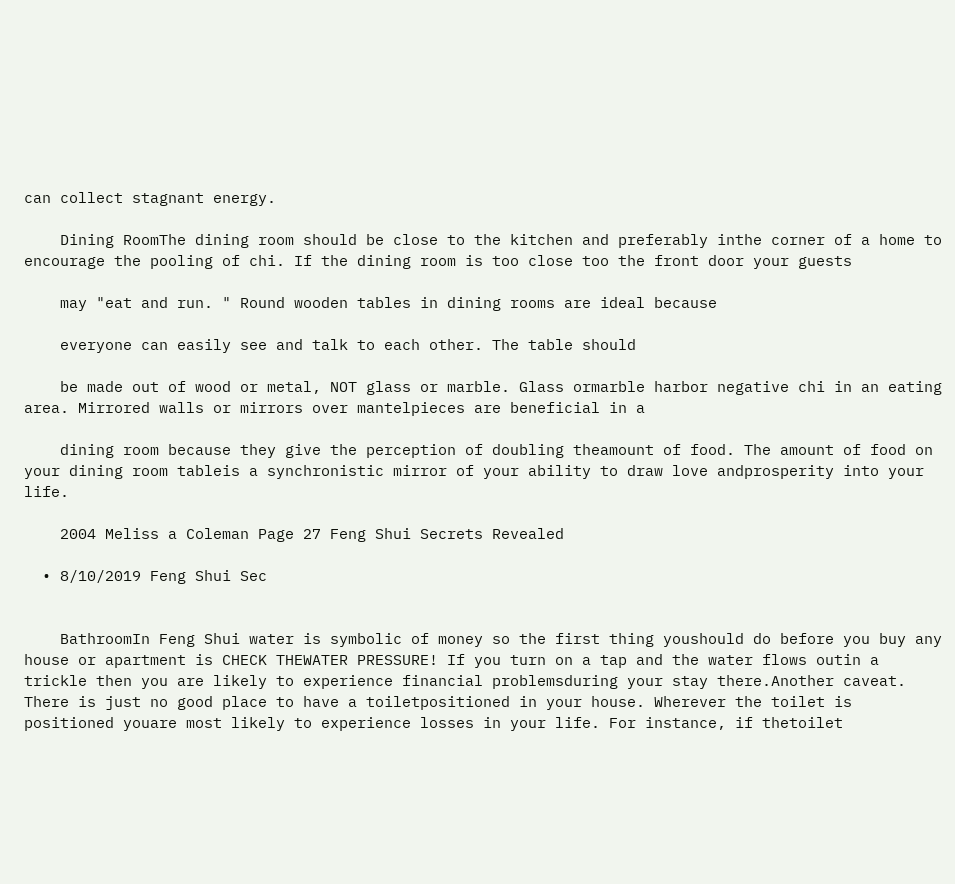can collect stagnant energy.

    Dining RoomThe dining room should be close to the kitchen and preferably inthe corner of a home to encourage the pooling of chi. If the dining room is too close too the front door your guests

    may "eat and run. " Round wooden tables in dining rooms are ideal because

    everyone can easily see and talk to each other. The table should

    be made out of wood or metal, NOT glass or marble. Glass ormarble harbor negative chi in an eating area. Mirrored walls or mirrors over mantelpieces are beneficial in a

    dining room because they give the perception of doubling theamount of food. The amount of food on your dining room tableis a synchronistic mirror of your ability to draw love andprosperity into your life.

    2004 Meliss a Coleman Page 27 Feng Shui Secrets Revealed

  • 8/10/2019 Feng Shui Sec


    BathroomIn Feng Shui water is symbolic of money so the first thing youshould do before you buy any house or apartment is CHECK THEWATER PRESSURE! If you turn on a tap and the water flows outin a trickle then you are likely to experience financial problemsduring your stay there.Another caveat. There is just no good place to have a toiletpositioned in your house. Wherever the toilet is positioned youare most likely to experience losses in your life. For instance, if thetoilet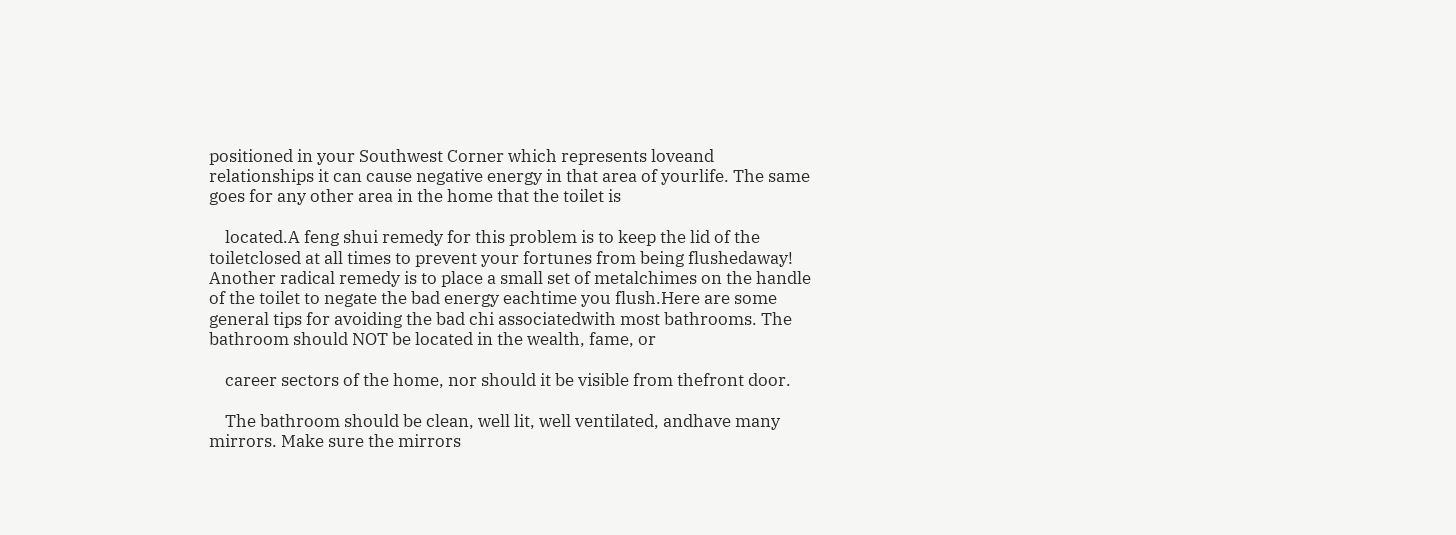positioned in your Southwest Corner which represents loveand relationships it can cause negative energy in that area of yourlife. The same goes for any other area in the home that the toilet is

    located.A feng shui remedy for this problem is to keep the lid of the toiletclosed at all times to prevent your fortunes from being flushedaway! Another radical remedy is to place a small set of metalchimes on the handle of the toilet to negate the bad energy eachtime you flush.Here are some general tips for avoiding the bad chi associatedwith most bathrooms. The bathroom should NOT be located in the wealth, fame, or

    career sectors of the home, nor should it be visible from thefront door.

    The bathroom should be clean, well lit, well ventilated, andhave many mirrors. Make sure the mirrors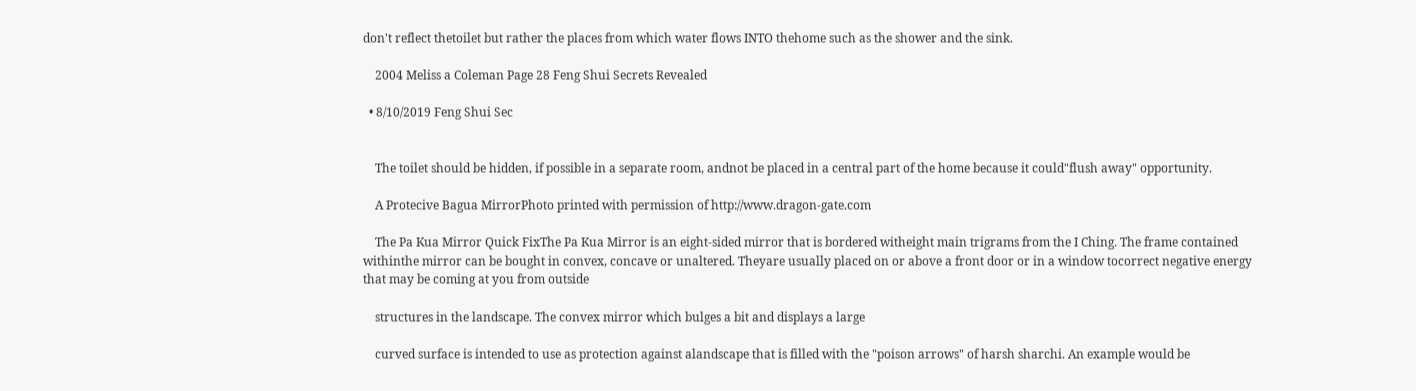don't reflect thetoilet but rather the places from which water flows INTO thehome such as the shower and the sink.

    2004 Meliss a Coleman Page 28 Feng Shui Secrets Revealed

  • 8/10/2019 Feng Shui Sec


    The toilet should be hidden, if possible in a separate room, andnot be placed in a central part of the home because it could"flush away" opportunity.

    A Protecive Bagua MirrorPhoto printed with permission of http://www.dragon-gate.com

    The Pa Kua Mirror Quick FixThe Pa Kua Mirror is an eight-sided mirror that is bordered witheight main trigrams from the I Ching. The frame contained withinthe mirror can be bought in convex, concave or unaltered. Theyare usually placed on or above a front door or in a window tocorrect negative energy that may be coming at you from outside

    structures in the landscape. The convex mirror which bulges a bit and displays a large

    curved surface is intended to use as protection against alandscape that is filled with the "poison arrows" of harsh sharchi. An example would be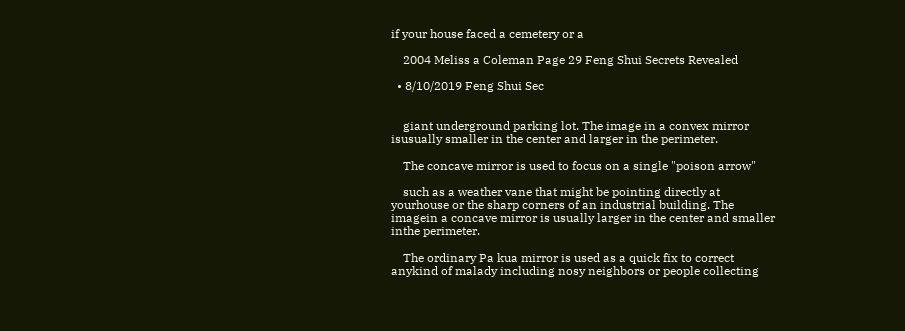if your house faced a cemetery or a

    2004 Meliss a Coleman Page 29 Feng Shui Secrets Revealed

  • 8/10/2019 Feng Shui Sec


    giant underground parking lot. The image in a convex mirror isusually smaller in the center and larger in the perimeter.

    The concave mirror is used to focus on a single "poison arrow"

    such as a weather vane that might be pointing directly at yourhouse or the sharp corners of an industrial building. The imagein a concave mirror is usually larger in the center and smaller inthe perimeter.

    The ordinary Pa kua mirror is used as a quick fix to correct anykind of malady including nosy neighbors or people collecting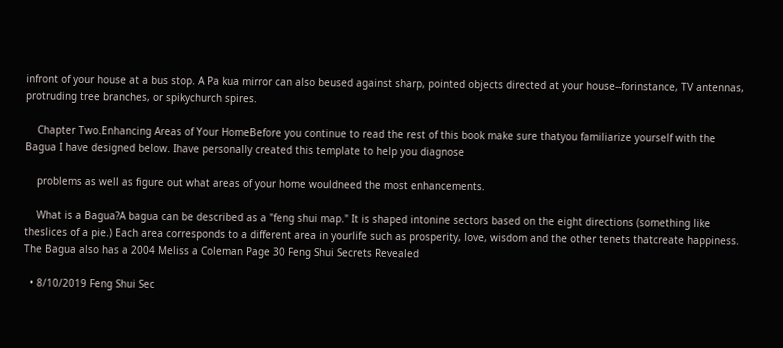infront of your house at a bus stop. A Pa kua mirror can also beused against sharp, pointed objects directed at your house--forinstance, TV antennas, protruding tree branches, or spikychurch spires.

    Chapter Two.Enhancing Areas of Your HomeBefore you continue to read the rest of this book make sure thatyou familiarize yourself with the Bagua I have designed below. Ihave personally created this template to help you diagnose

    problems as well as figure out what areas of your home wouldneed the most enhancements.

    What is a Bagua?A bagua can be described as a "feng shui map." It is shaped intonine sectors based on the eight directions (something like theslices of a pie.) Each area corresponds to a different area in yourlife such as prosperity, love, wisdom and the other tenets thatcreate happiness. The Bagua also has a 2004 Meliss a Coleman Page 30 Feng Shui Secrets Revealed

  • 8/10/2019 Feng Shui Sec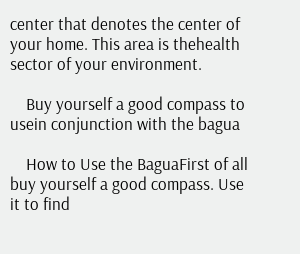center that denotes the center of your home. This area is thehealth sector of your environment.

    Buy yourself a good compass to usein conjunction with the bagua

    How to Use the BaguaFirst of all buy yourself a good compass. Use it to find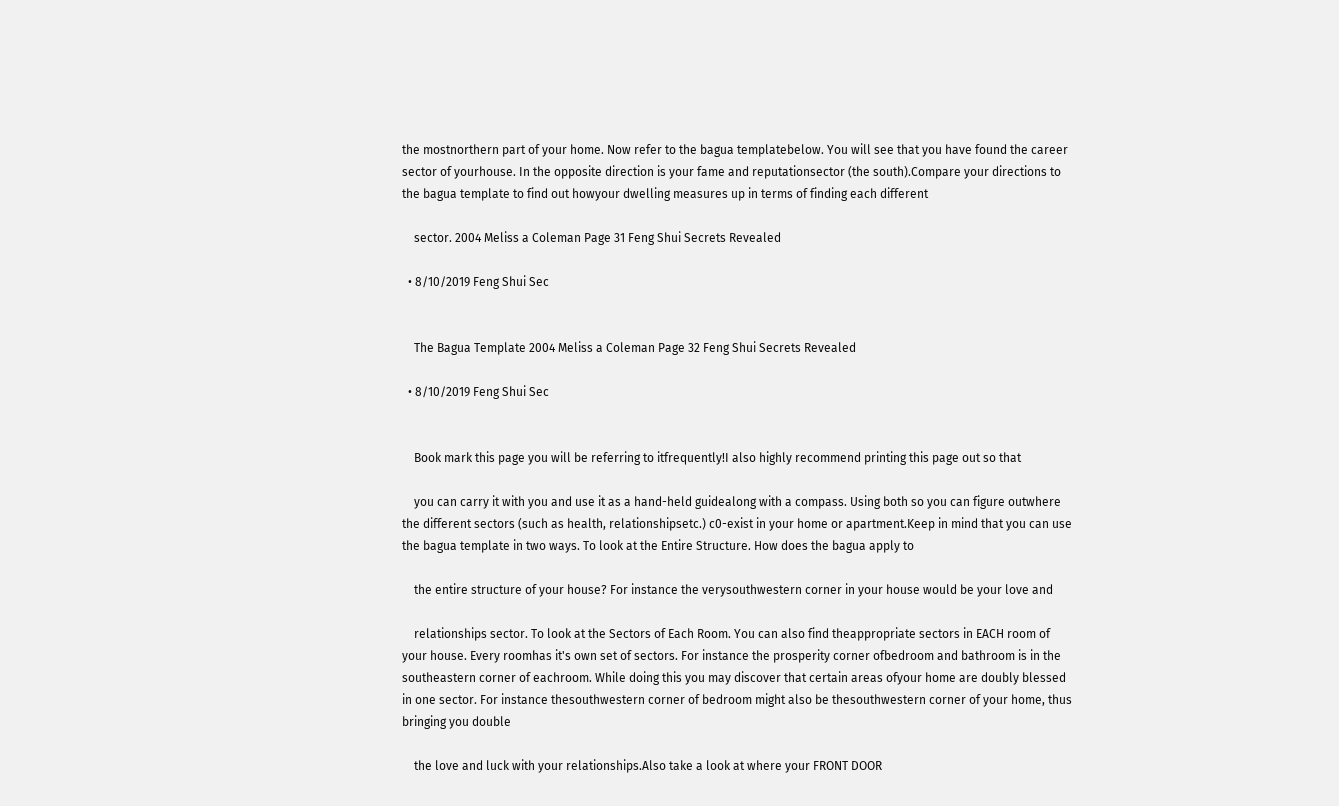the mostnorthern part of your home. Now refer to the bagua templatebelow. You will see that you have found the career sector of yourhouse. In the opposite direction is your fame and reputationsector (the south).Compare your directions to the bagua template to find out howyour dwelling measures up in terms of finding each different

    sector. 2004 Meliss a Coleman Page 31 Feng Shui Secrets Revealed

  • 8/10/2019 Feng Shui Sec


    The Bagua Template 2004 Meliss a Coleman Page 32 Feng Shui Secrets Revealed

  • 8/10/2019 Feng Shui Sec


    Book mark this page you will be referring to itfrequently!I also highly recommend printing this page out so that

    you can carry it with you and use it as a hand-held guidealong with a compass. Using both so you can figure outwhere the different sectors (such as health, relationshipsetc.) c0-exist in your home or apartment.Keep in mind that you can use the bagua template in two ways. To look at the Entire Structure. How does the bagua apply to

    the entire structure of your house? For instance the verysouthwestern corner in your house would be your love and

    relationships sector. To look at the Sectors of Each Room. You can also find theappropriate sectors in EACH room of your house. Every roomhas it's own set of sectors. For instance the prosperity corner ofbedroom and bathroom is in the southeastern corner of eachroom. While doing this you may discover that certain areas ofyour home are doubly blessed in one sector. For instance thesouthwestern corner of bedroom might also be thesouthwestern corner of your home, thus bringing you double

    the love and luck with your relationships.Also take a look at where your FRONT DOOR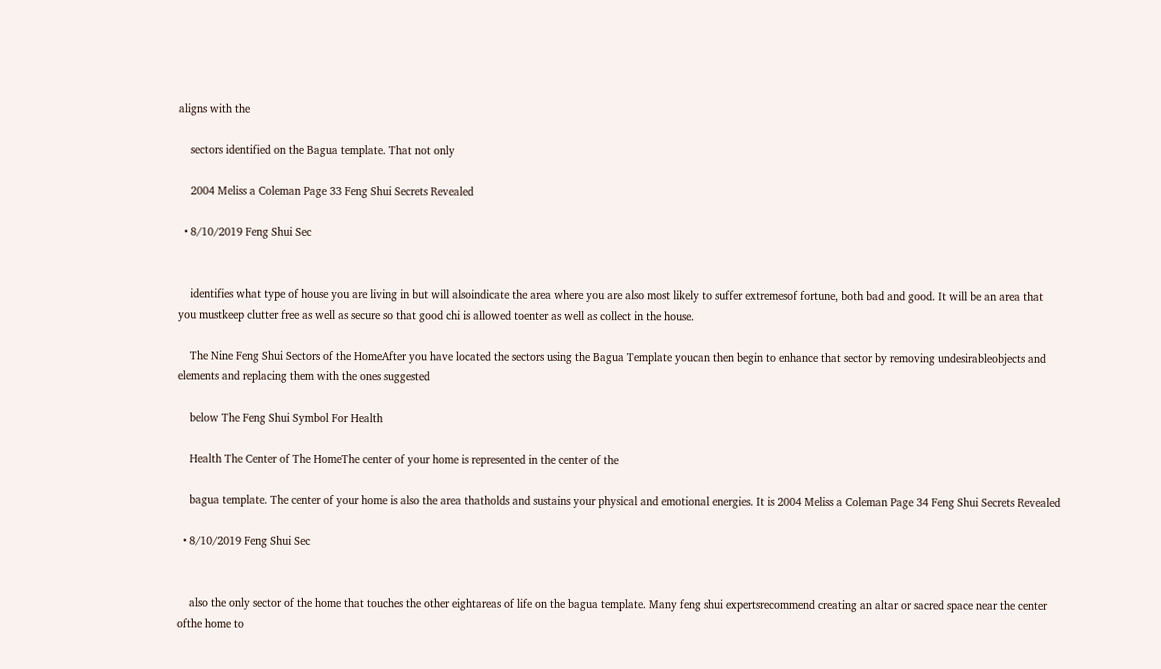aligns with the

    sectors identified on the Bagua template. That not only

    2004 Meliss a Coleman Page 33 Feng Shui Secrets Revealed

  • 8/10/2019 Feng Shui Sec


    identifies what type of house you are living in but will alsoindicate the area where you are also most likely to suffer extremesof fortune, both bad and good. It will be an area that you mustkeep clutter free as well as secure so that good chi is allowed toenter as well as collect in the house.

    The Nine Feng Shui Sectors of the HomeAfter you have located the sectors using the Bagua Template youcan then begin to enhance that sector by removing undesirableobjects and elements and replacing them with the ones suggested

    below The Feng Shui Symbol For Health

    Health The Center of The HomeThe center of your home is represented in the center of the

    bagua template. The center of your home is also the area thatholds and sustains your physical and emotional energies. It is 2004 Meliss a Coleman Page 34 Feng Shui Secrets Revealed

  • 8/10/2019 Feng Shui Sec


    also the only sector of the home that touches the other eightareas of life on the bagua template. Many feng shui expertsrecommend creating an altar or sacred space near the center ofthe home to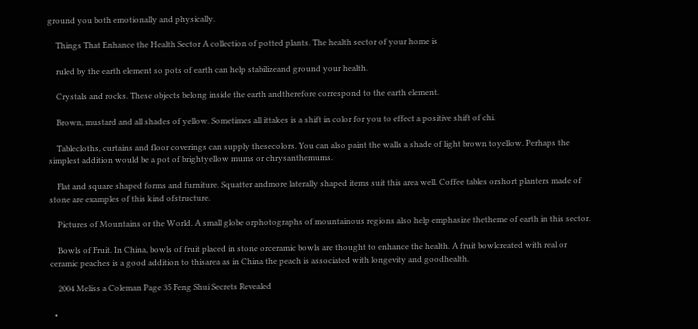ground you both emotionally and physically.

    Things That Enhance the Health Sector A collection of potted plants. The health sector of your home is

    ruled by the earth element so pots of earth can help stabilizeand ground your health.

    Crystals and rocks. These objects belong inside the earth andtherefore correspond to the earth element.

    Brown, mustard and all shades of yellow. Sometimes all ittakes is a shift in color for you to effect a positive shift of chi.

    Tablecloths, curtains and floor coverings can supply thesecolors. You can also paint the walls a shade of light brown toyellow. Perhaps the simplest addition would be a pot of brightyellow mums or chrysanthemums.

    Flat and square shaped forms and furniture. Squatter andmore laterally shaped items suit this area well. Coffee tables orshort planters made of stone are examples of this kind ofstructure.

    Pictures of Mountains or the World. A small globe orphotographs of mountainous regions also help emphasize thetheme of earth in this sector.

    Bowls of Fruit. In China, bowls of fruit placed in stone orceramic bowls are thought to enhance the health. A fruit bowlcreated with real or ceramic peaches is a good addition to thisarea as in China the peach is associated with longevity and goodhealth.

    2004 Meliss a Coleman Page 35 Feng Shui Secrets Revealed

  •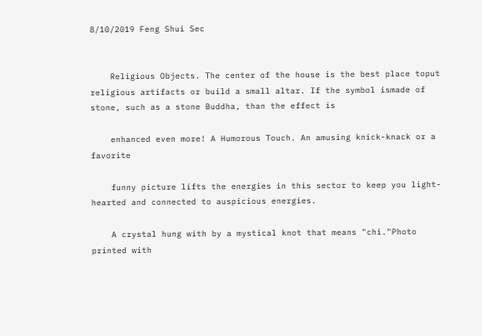8/10/2019 Feng Shui Sec


    Religious Objects. The center of the house is the best place toput religious artifacts or build a small altar. If the symbol ismade of stone, such as a stone Buddha, than the effect is

    enhanced even more! A Humorous Touch. An amusing knick-knack or a favorite

    funny picture lifts the energies in this sector to keep you light-hearted and connected to auspicious energies.

    A crystal hung with by a mystical knot that means "chi."Photo printed with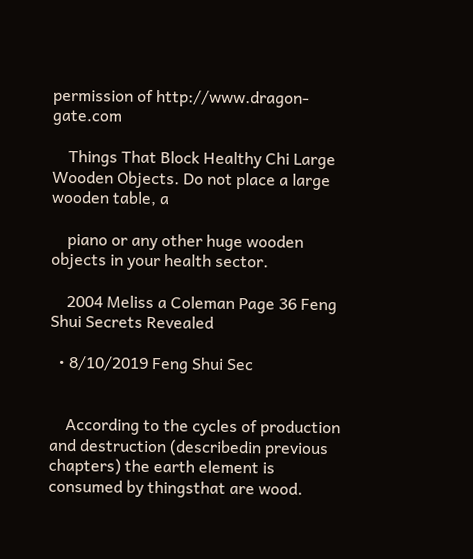permission of http://www.dragon-gate.com

    Things That Block Healthy Chi Large Wooden Objects. Do not place a large wooden table, a

    piano or any other huge wooden objects in your health sector.

    2004 Meliss a Coleman Page 36 Feng Shui Secrets Revealed

  • 8/10/2019 Feng Shui Sec


    According to the cycles of production and destruction (describedin previous chapters) the earth element is consumed by thingsthat are wood.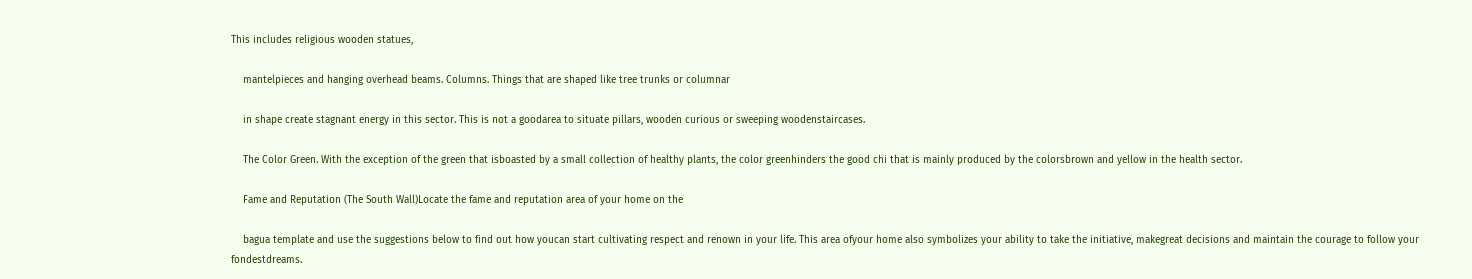This includes religious wooden statues,

    mantelpieces and hanging overhead beams. Columns. Things that are shaped like tree trunks or columnar

    in shape create stagnant energy in this sector. This is not a goodarea to situate pillars, wooden curious or sweeping woodenstaircases.

    The Color Green. With the exception of the green that isboasted by a small collection of healthy plants, the color greenhinders the good chi that is mainly produced by the colorsbrown and yellow in the health sector.

    Fame and Reputation (The South Wall)Locate the fame and reputation area of your home on the

    bagua template and use the suggestions below to find out how youcan start cultivating respect and renown in your life. This area ofyour home also symbolizes your ability to take the initiative, makegreat decisions and maintain the courage to follow your fondestdreams.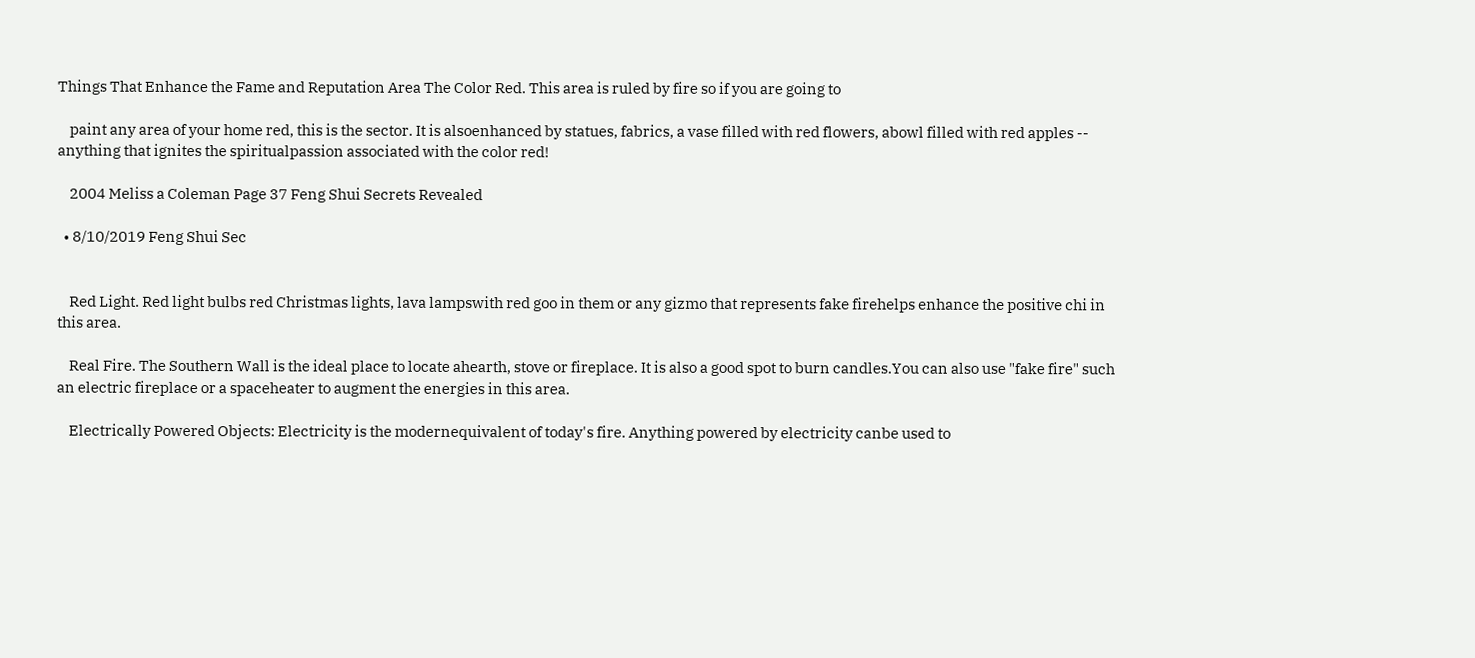Things That Enhance the Fame and Reputation Area The Color Red. This area is ruled by fire so if you are going to

    paint any area of your home red, this is the sector. It is alsoenhanced by statues, fabrics, a vase filled with red flowers, abowl filled with red apples -- anything that ignites the spiritualpassion associated with the color red!

    2004 Meliss a Coleman Page 37 Feng Shui Secrets Revealed

  • 8/10/2019 Feng Shui Sec


    Red Light. Red light bulbs red Christmas lights, lava lampswith red goo in them or any gizmo that represents fake firehelps enhance the positive chi in this area.

    Real Fire. The Southern Wall is the ideal place to locate ahearth, stove or fireplace. It is also a good spot to burn candles.You can also use "fake fire" such an electric fireplace or a spaceheater to augment the energies in this area.

    Electrically Powered Objects: Electricity is the modernequivalent of today's fire. Anything powered by electricity canbe used to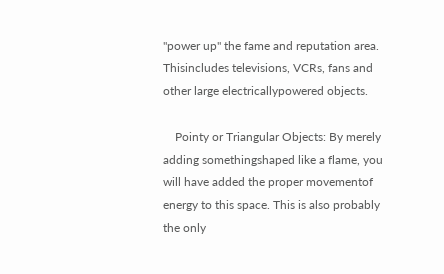"power up" the fame and reputation area. Thisincludes televisions, VCRs, fans and other large electricallypowered objects.

    Pointy or Triangular Objects: By merely adding somethingshaped like a flame, you will have added the proper movementof energy to this space. This is also probably the only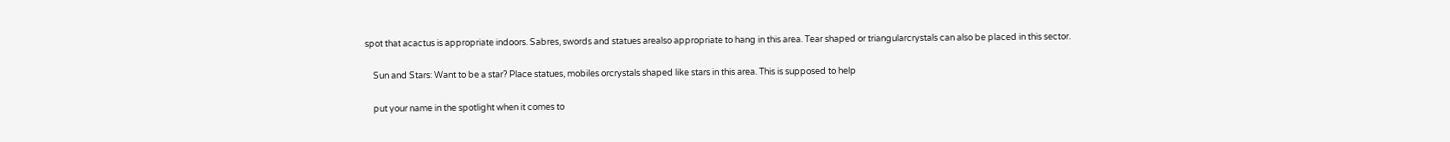spot that acactus is appropriate indoors. Sabres, swords and statues arealso appropriate to hang in this area. Tear shaped or triangularcrystals can also be placed in this sector.

    Sun and Stars: Want to be a star? Place statues, mobiles orcrystals shaped like stars in this area. This is supposed to help

    put your name in the spotlight when it comes to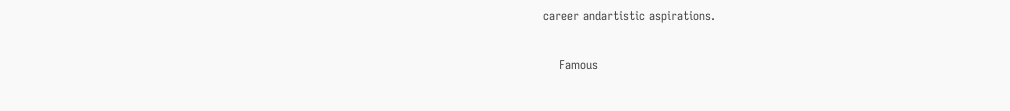career andartistic aspirations.

    Famous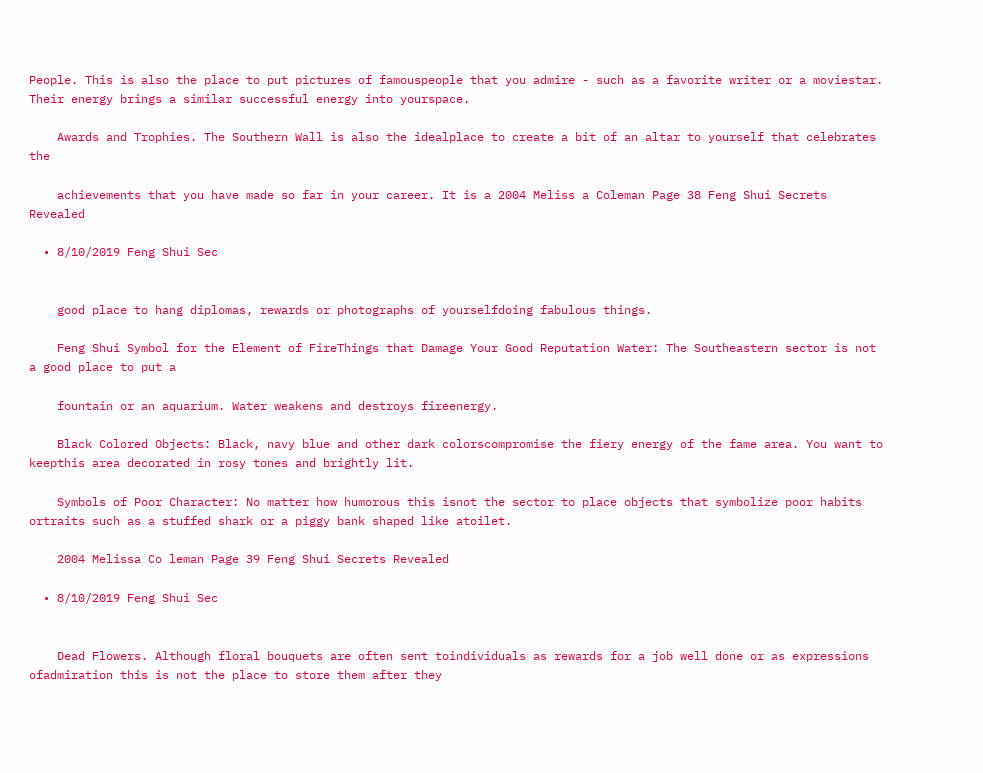People. This is also the place to put pictures of famouspeople that you admire - such as a favorite writer or a moviestar. Their energy brings a similar successful energy into yourspace.

    Awards and Trophies. The Southern Wall is also the idealplace to create a bit of an altar to yourself that celebrates the

    achievements that you have made so far in your career. It is a 2004 Meliss a Coleman Page 38 Feng Shui Secrets Revealed

  • 8/10/2019 Feng Shui Sec


    good place to hang diplomas, rewards or photographs of yourselfdoing fabulous things.

    Feng Shui Symbol for the Element of FireThings that Damage Your Good Reputation Water: The Southeastern sector is not a good place to put a

    fountain or an aquarium. Water weakens and destroys fireenergy.

    Black Colored Objects: Black, navy blue and other dark colorscompromise the fiery energy of the fame area. You want to keepthis area decorated in rosy tones and brightly lit.

    Symbols of Poor Character: No matter how humorous this isnot the sector to place objects that symbolize poor habits ortraits such as a stuffed shark or a piggy bank shaped like atoilet.

    2004 Melissa Co leman Page 39 Feng Shui Secrets Revealed

  • 8/10/2019 Feng Shui Sec


    Dead Flowers. Although floral bouquets are often sent toindividuals as rewards for a job well done or as expressions ofadmiration this is not the place to store them after they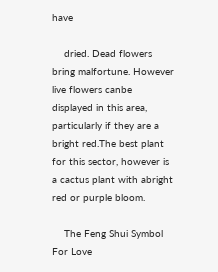have

    dried. Dead flowers bring malfortune. However live flowers canbe displayed in this area, particularly if they are a bright red.The best plant for this sector, however is a cactus plant with abright red or purple bloom.

    The Feng Shui Symbol For Love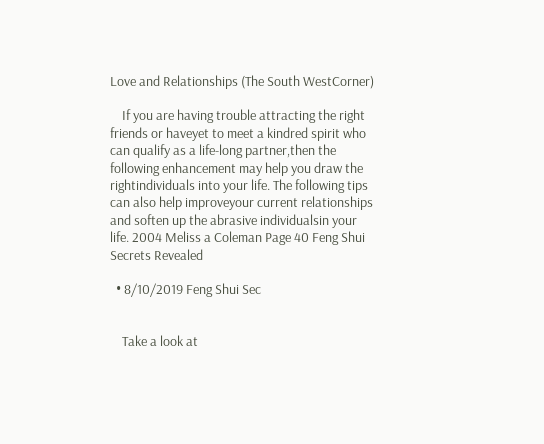Love and Relationships (The South WestCorner)

    If you are having trouble attracting the right friends or haveyet to meet a kindred spirit who can qualify as a life-long partner,then the following enhancement may help you draw the rightindividuals into your life. The following tips can also help improveyour current relationships and soften up the abrasive individualsin your life. 2004 Meliss a Coleman Page 40 Feng Shui Secrets Revealed

  • 8/10/2019 Feng Shui Sec


    Take a look at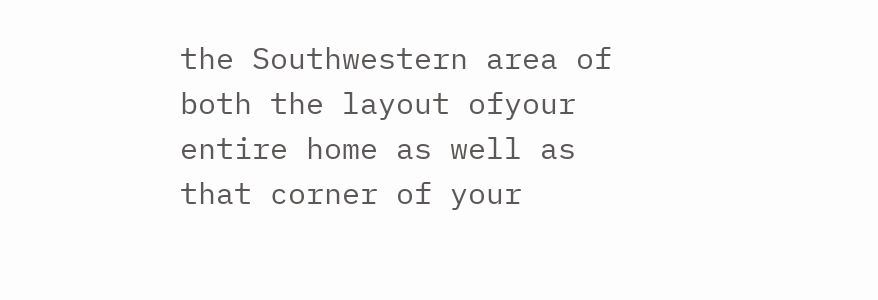the Southwestern area of both the layout ofyour entire home as well as that corner of your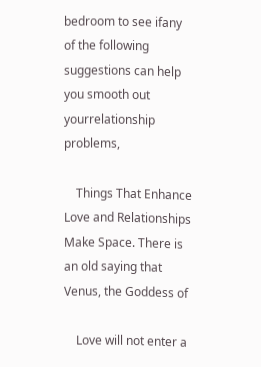bedroom to see ifany of the following suggestions can help you smooth out yourrelationship problems,

    Things That Enhance Love and Relationships Make Space. There is an old saying that Venus, the Goddess of

    Love will not enter a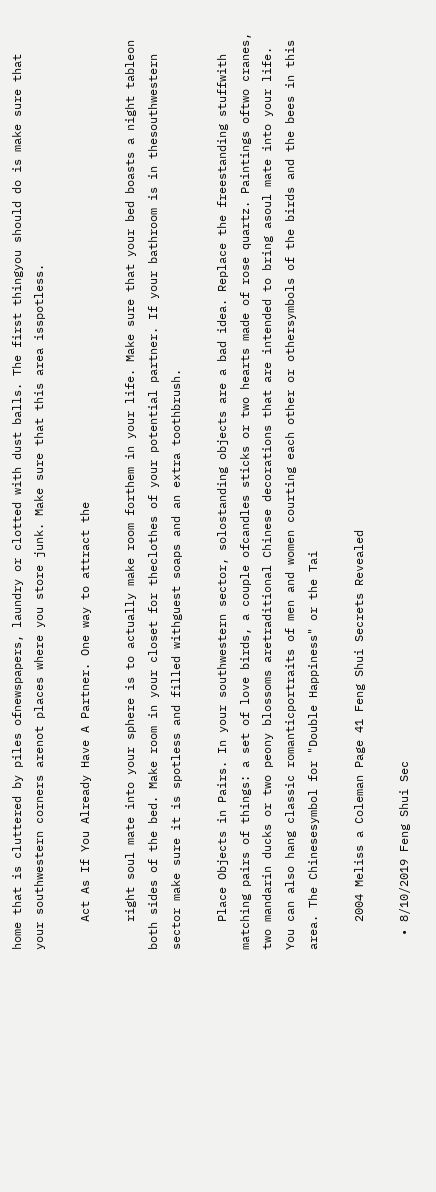home that is cluttered by piles ofnewspapers, laundry or clotted with dust balls. The first thingyou should do is make sure that your southwestern corners arenot places where you store junk. Make sure that this area isspotless.

    Act As If You Already Have A Partner. One way to attract the

    right soul mate into your sphere is to actually make room forthem in your life. Make sure that your bed boasts a night tableon both sides of the bed. Make room in your closet for theclothes of your potential partner. If your bathroom is in thesouthwestern sector make sure it is spotless and filled withguest soaps and an extra toothbrush.

    Place Objects in Pairs. In your southwestern sector, solostanding objects are a bad idea. Replace the freestanding stuffwith matching pairs of things: a set of love birds, a couple ofcandles sticks or two hearts made of rose quartz. Paintings oftwo cranes, two mandarin ducks or two peony blossoms aretraditional Chinese decorations that are intended to bring asoul mate into your life. You can also hang classic romanticportraits of men and women courting each other or othersymbols of the birds and the bees in this area. The Chinesesymbol for "Double Happiness" or the Tai

    2004 Meliss a Coleman Page 41 Feng Shui Secrets Revealed

  • 8/10/2019 Feng Shui Sec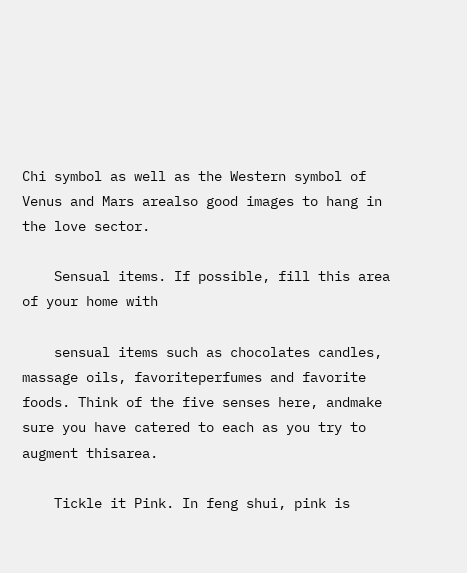Chi symbol as well as the Western symbol of Venus and Mars arealso good images to hang in the love sector.

    Sensual items. If possible, fill this area of your home with

    sensual items such as chocolates candles, massage oils, favoriteperfumes and favorite foods. Think of the five senses here, andmake sure you have catered to each as you try to augment thisarea.

    Tickle it Pink. In feng shui, pink is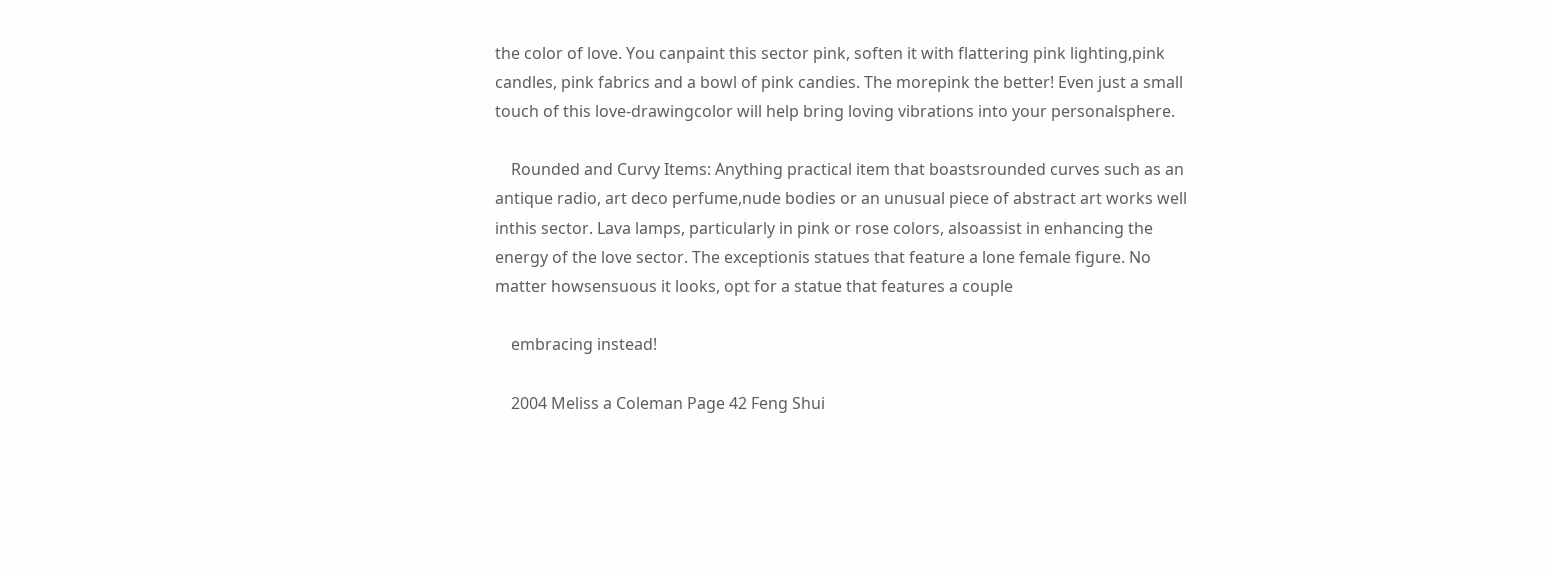the color of love. You canpaint this sector pink, soften it with flattering pink lighting,pink candles, pink fabrics and a bowl of pink candies. The morepink the better! Even just a small touch of this love-drawingcolor will help bring loving vibrations into your personalsphere.

    Rounded and Curvy Items: Anything practical item that boastsrounded curves such as an antique radio, art deco perfume,nude bodies or an unusual piece of abstract art works well inthis sector. Lava lamps, particularly in pink or rose colors, alsoassist in enhancing the energy of the love sector. The exceptionis statues that feature a lone female figure. No matter howsensuous it looks, opt for a statue that features a couple

    embracing instead!

    2004 Meliss a Coleman Page 42 Feng Shui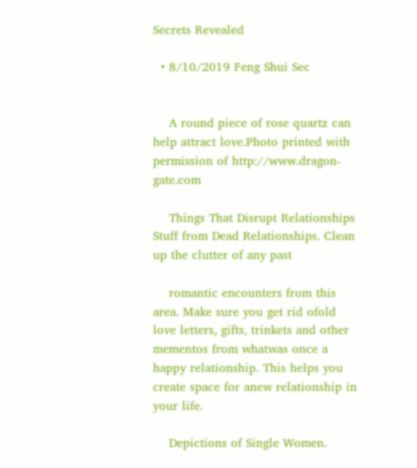Secrets Revealed

  • 8/10/2019 Feng Shui Sec


    A round piece of rose quartz can help attract love.Photo printed with permission of http://www.dragon-gate.com

    Things That Disrupt Relationships Stuff from Dead Relationships. Clean up the clutter of any past

    romantic encounters from this area. Make sure you get rid ofold love letters, gifts, trinkets and other mementos from whatwas once a happy relationship. This helps you create space for anew relationship in your life.

    Depictions of Single Women.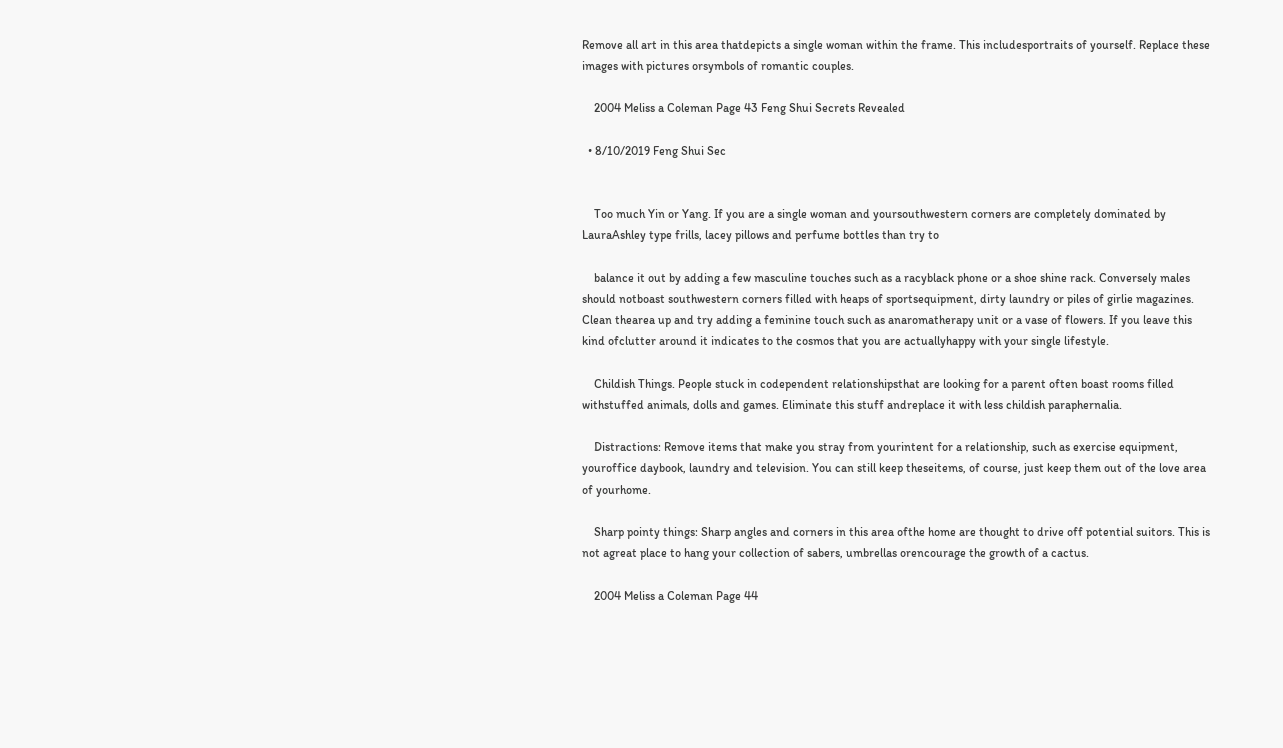Remove all art in this area thatdepicts a single woman within the frame. This includesportraits of yourself. Replace these images with pictures orsymbols of romantic couples.

    2004 Meliss a Coleman Page 43 Feng Shui Secrets Revealed

  • 8/10/2019 Feng Shui Sec


    Too much Yin or Yang. If you are a single woman and yoursouthwestern corners are completely dominated by LauraAshley type frills, lacey pillows and perfume bottles than try to

    balance it out by adding a few masculine touches such as a racyblack phone or a shoe shine rack. Conversely males should notboast southwestern corners filled with heaps of sportsequipment, dirty laundry or piles of girlie magazines. Clean thearea up and try adding a feminine touch such as anaromatherapy unit or a vase of flowers. If you leave this kind ofclutter around it indicates to the cosmos that you are actuallyhappy with your single lifestyle.

    Childish Things. People stuck in codependent relationshipsthat are looking for a parent often boast rooms filled withstuffed animals, dolls and games. Eliminate this stuff andreplace it with less childish paraphernalia.

    Distractions: Remove items that make you stray from yourintent for a relationship, such as exercise equipment, youroffice daybook, laundry and television. You can still keep theseitems, of course, just keep them out of the love area of yourhome.

    Sharp pointy things: Sharp angles and corners in this area ofthe home are thought to drive off potential suitors. This is not agreat place to hang your collection of sabers, umbrellas orencourage the growth of a cactus.

    2004 Meliss a Coleman Page 44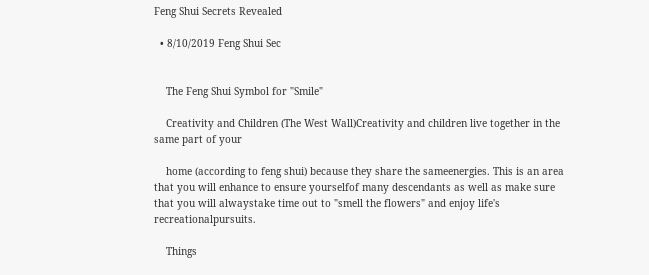Feng Shui Secrets Revealed

  • 8/10/2019 Feng Shui Sec


    The Feng Shui Symbol for "Smile"

    Creativity and Children (The West Wall)Creativity and children live together in the same part of your

    home (according to feng shui) because they share the sameenergies. This is an area that you will enhance to ensure yourselfof many descendants as well as make sure that you will alwaystake time out to "smell the flowers" and enjoy life's recreationalpursuits.

    Things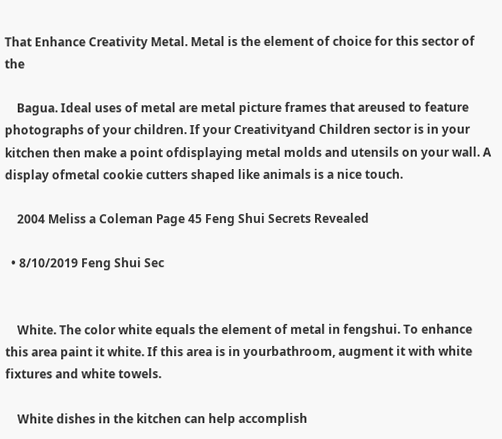That Enhance Creativity Metal. Metal is the element of choice for this sector of the

    Bagua. Ideal uses of metal are metal picture frames that areused to feature photographs of your children. If your Creativityand Children sector is in your kitchen then make a point ofdisplaying metal molds and utensils on your wall. A display ofmetal cookie cutters shaped like animals is a nice touch.

    2004 Meliss a Coleman Page 45 Feng Shui Secrets Revealed

  • 8/10/2019 Feng Shui Sec


    White. The color white equals the element of metal in fengshui. To enhance this area paint it white. If this area is in yourbathroom, augment it with white fixtures and white towels.

    White dishes in the kitchen can help accomplish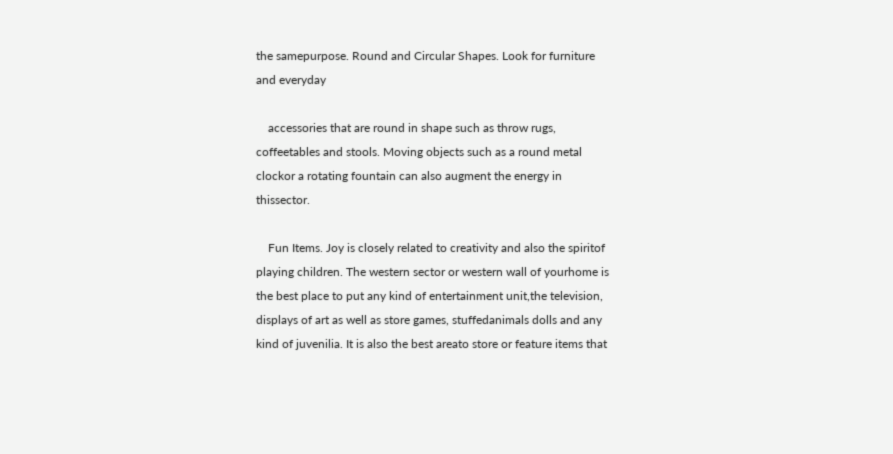the samepurpose. Round and Circular Shapes. Look for furniture and everyday

    accessories that are round in shape such as throw rugs, coffeetables and stools. Moving objects such as a round metal clockor a rotating fountain can also augment the energy in thissector.

    Fun Items. Joy is closely related to creativity and also the spiritof playing children. The western sector or western wall of yourhome is the best place to put any kind of entertainment unit,the television, displays of art as well as store games, stuffedanimals dolls and any kind of juvenilia. It is also the best areato store or feature items that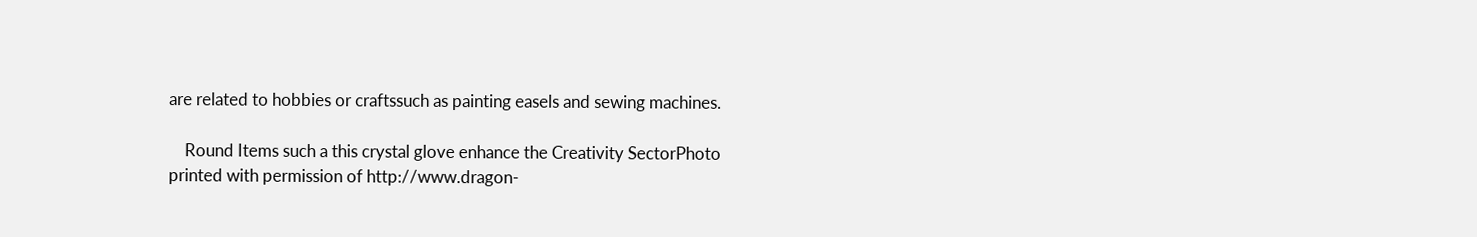are related to hobbies or craftssuch as painting easels and sewing machines.

    Round Items such a this crystal glove enhance the Creativity SectorPhoto printed with permission of http://www.dragon-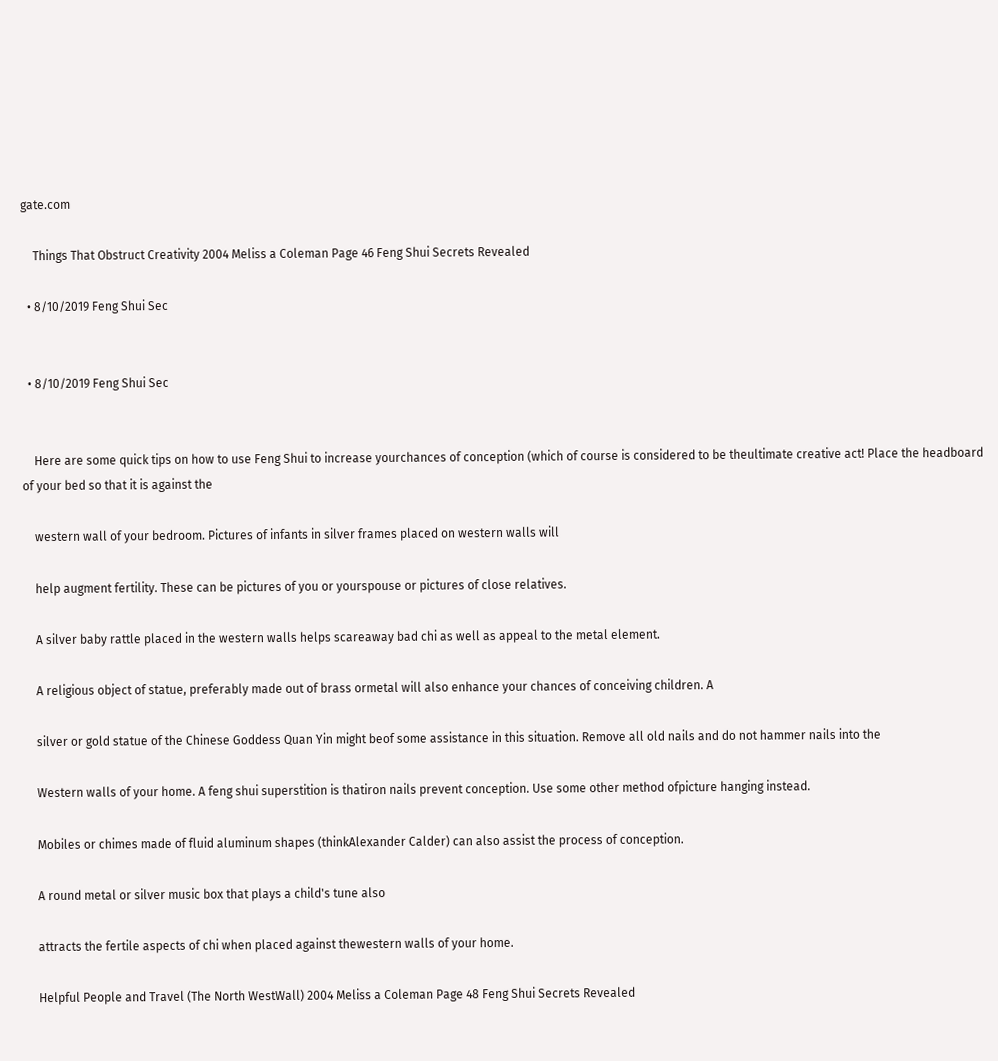gate.com

    Things That Obstruct Creativity 2004 Meliss a Coleman Page 46 Feng Shui Secrets Revealed

  • 8/10/2019 Feng Shui Sec


  • 8/10/2019 Feng Shui Sec


    Here are some quick tips on how to use Feng Shui to increase yourchances of conception (which of course is considered to be theultimate creative act! Place the headboard of your bed so that it is against the

    western wall of your bedroom. Pictures of infants in silver frames placed on western walls will

    help augment fertility. These can be pictures of you or yourspouse or pictures of close relatives.

    A silver baby rattle placed in the western walls helps scareaway bad chi as well as appeal to the metal element.

    A religious object of statue, preferably made out of brass ormetal will also enhance your chances of conceiving children. A

    silver or gold statue of the Chinese Goddess Quan Yin might beof some assistance in this situation. Remove all old nails and do not hammer nails into the

    Western walls of your home. A feng shui superstition is thatiron nails prevent conception. Use some other method ofpicture hanging instead.

    Mobiles or chimes made of fluid aluminum shapes (thinkAlexander Calder) can also assist the process of conception.

    A round metal or silver music box that plays a child's tune also

    attracts the fertile aspects of chi when placed against thewestern walls of your home.

    Helpful People and Travel (The North WestWall) 2004 Meliss a Coleman Page 48 Feng Shui Secrets Revealed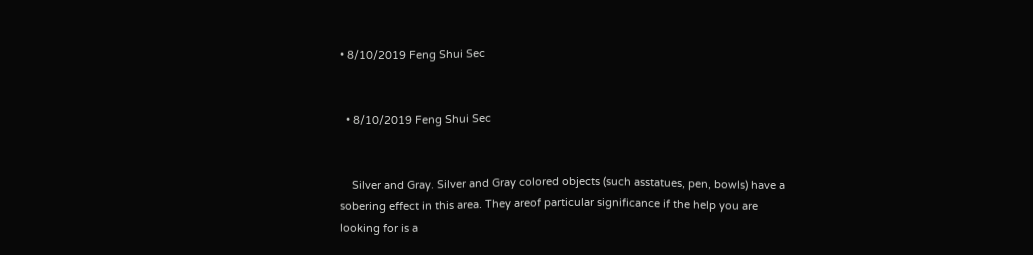• 8/10/2019 Feng Shui Sec


  • 8/10/2019 Feng Shui Sec


    Silver and Gray. Silver and Gray colored objects (such asstatues, pen, bowls) have a sobering effect in this area. They areof particular significance if the help you are looking for is a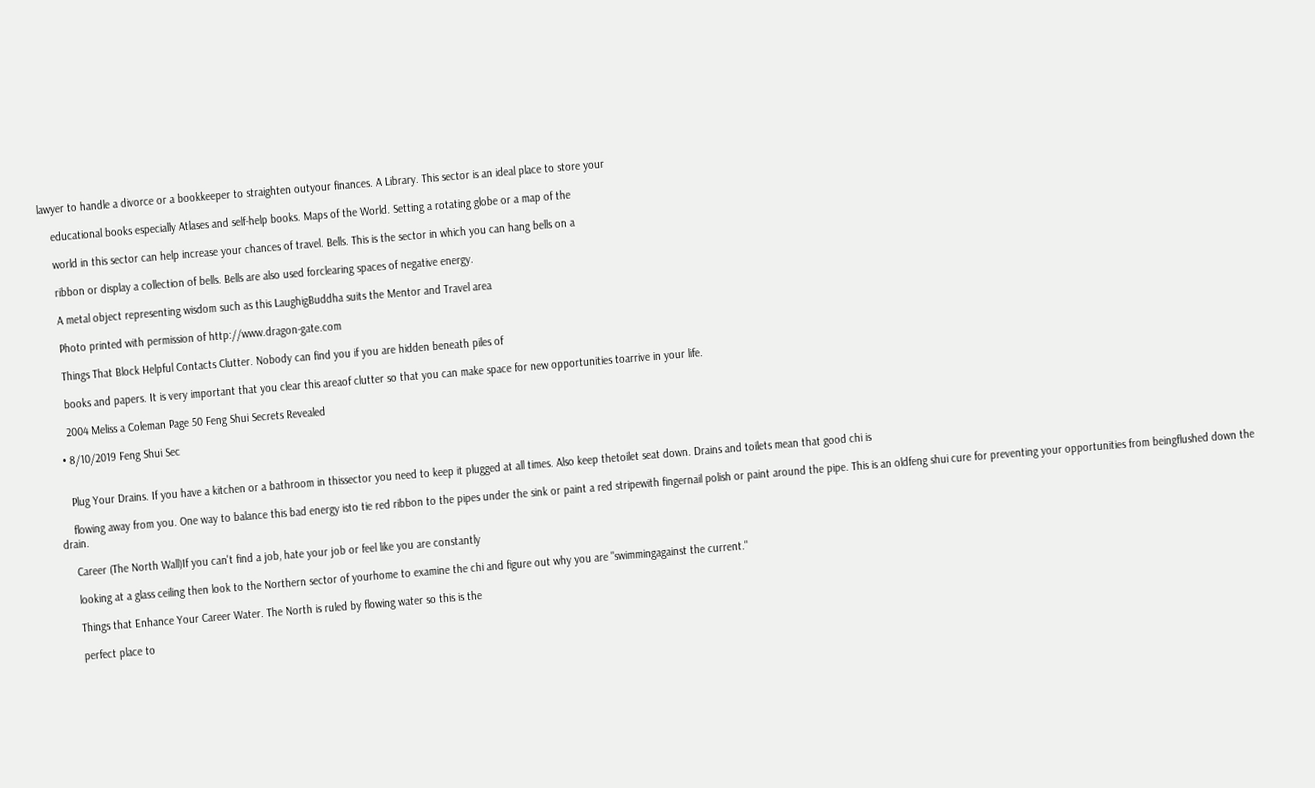lawyer to handle a divorce or a bookkeeper to straighten outyour finances. A Library. This sector is an ideal place to store your

    educational books especially Atlases and self-help books. Maps of the World. Setting a rotating globe or a map of the

    world in this sector can help increase your chances of travel. Bells. This is the sector in which you can hang bells on a

    ribbon or display a collection of bells. Bells are also used forclearing spaces of negative energy.

    A metal object representing wisdom such as this LaughigBuddha suits the Mentor and Travel area

    Photo printed with permission of http://www.dragon-gate.com

    Things That Block Helpful Contacts Clutter. Nobody can find you if you are hidden beneath piles of

    books and papers. It is very important that you clear this areaof clutter so that you can make space for new opportunities toarrive in your life.

    2004 Meliss a Coleman Page 50 Feng Shui Secrets Revealed

  • 8/10/2019 Feng Shui Sec


    Plug Your Drains. If you have a kitchen or a bathroom in thissector you need to keep it plugged at all times. Also keep thetoilet seat down. Drains and toilets mean that good chi is

    flowing away from you. One way to balance this bad energy isto tie red ribbon to the pipes under the sink or paint a red stripewith fingernail polish or paint around the pipe. This is an oldfeng shui cure for preventing your opportunities from beingflushed down the drain.

    Career (The North Wall)If you can't find a job, hate your job or feel like you are constantly

    looking at a glass ceiling then look to the Northern sector of yourhome to examine the chi and figure out why you are "swimmingagainst the current."

    Things that Enhance Your Career Water. The North is ruled by flowing water so this is the

    perfect place to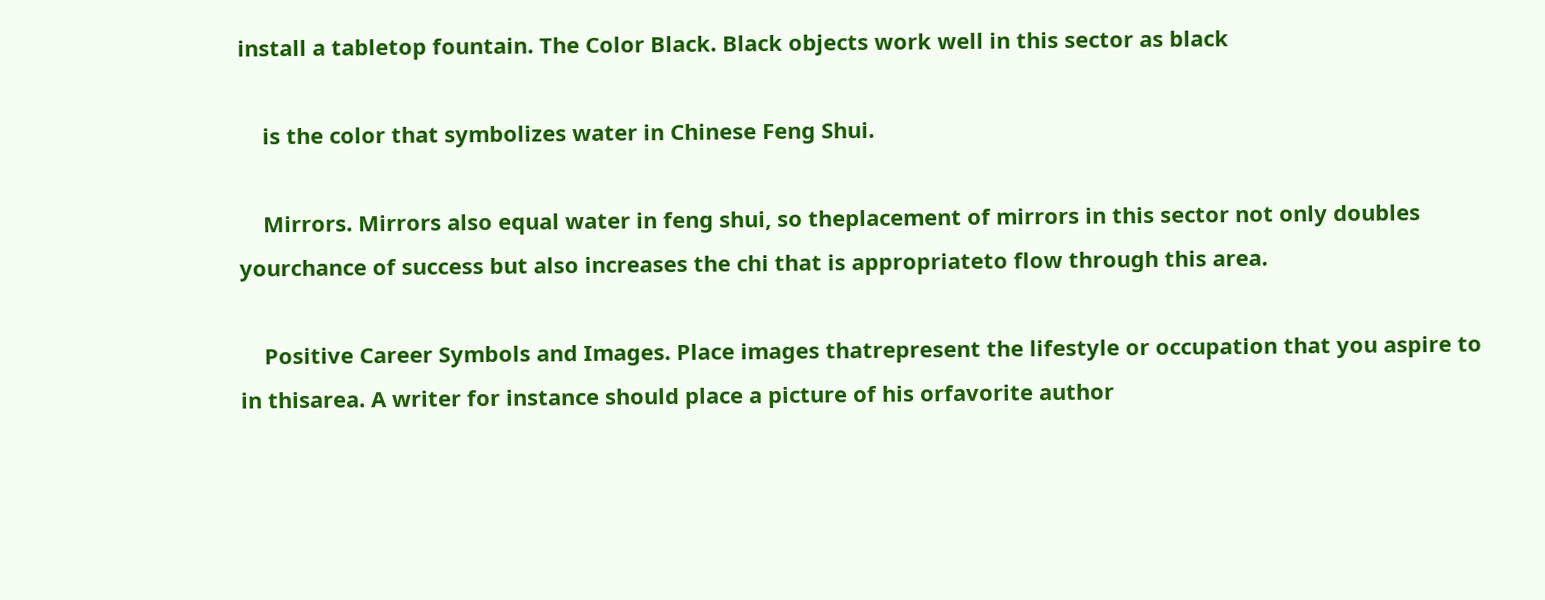install a tabletop fountain. The Color Black. Black objects work well in this sector as black

    is the color that symbolizes water in Chinese Feng Shui.

    Mirrors. Mirrors also equal water in feng shui, so theplacement of mirrors in this sector not only doubles yourchance of success but also increases the chi that is appropriateto flow through this area.

    Positive Career Symbols and Images. Place images thatrepresent the lifestyle or occupation that you aspire to in thisarea. A writer for instance should place a picture of his orfavorite author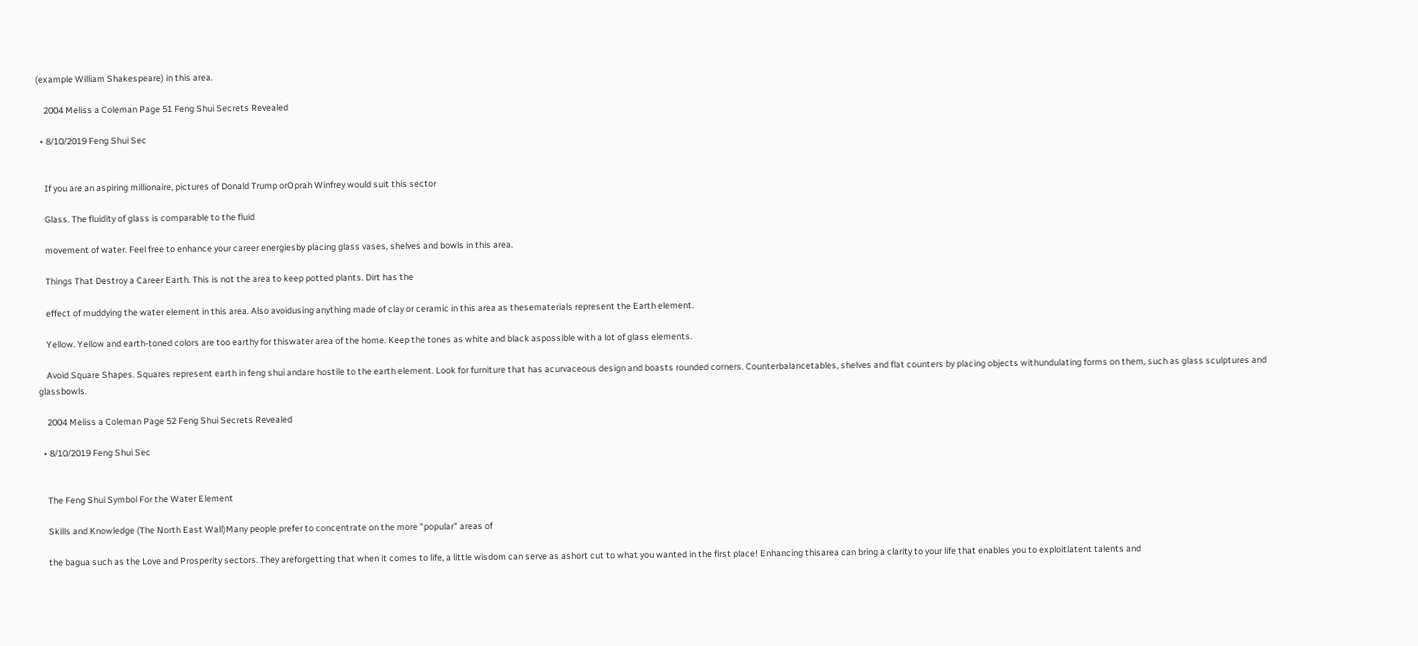(example William Shakespeare) in this area.

    2004 Meliss a Coleman Page 51 Feng Shui Secrets Revealed

  • 8/10/2019 Feng Shui Sec


    If you are an aspiring millionaire, pictures of Donald Trump orOprah Winfrey would suit this sector

    Glass. The fluidity of glass is comparable to the fluid

    movement of water. Feel free to enhance your career energiesby placing glass vases, shelves and bowls in this area.

    Things That Destroy a Career Earth. This is not the area to keep potted plants. Dirt has the

    effect of muddying the water element in this area. Also avoidusing anything made of clay or ceramic in this area as thesematerials represent the Earth element.

    Yellow. Yellow and earth-toned colors are too earthy for thiswater area of the home. Keep the tones as white and black aspossible with a lot of glass elements.

    Avoid Square Shapes. Squares represent earth in feng shui andare hostile to the earth element. Look for furniture that has acurvaceous design and boasts rounded corners. Counterbalancetables, shelves and flat counters by placing objects withundulating forms on them, such as glass sculptures and glassbowls.

    2004 Meliss a Coleman Page 52 Feng Shui Secrets Revealed

  • 8/10/2019 Feng Shui Sec


    The Feng Shui Symbol For the Water Element

    Skills and Knowledge (The North East Wall)Many people prefer to concentrate on the more "popular" areas of

    the bagua such as the Love and Prosperity sectors. They areforgetting that when it comes to life, a little wisdom can serve as ashort cut to what you wanted in the first place! Enhancing thisarea can bring a clarity to your life that enables you to exploitlatent talents and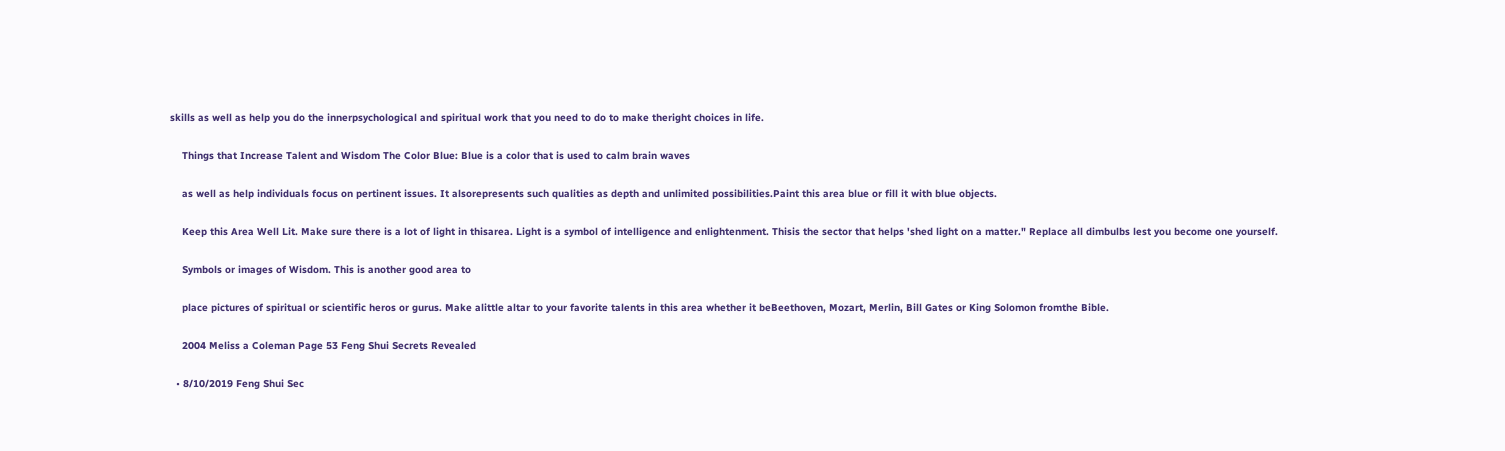skills as well as help you do the innerpsychological and spiritual work that you need to do to make theright choices in life.

    Things that Increase Talent and Wisdom The Color Blue: Blue is a color that is used to calm brain waves

    as well as help individuals focus on pertinent issues. It alsorepresents such qualities as depth and unlimited possibilities.Paint this area blue or fill it with blue objects.

    Keep this Area Well Lit. Make sure there is a lot of light in thisarea. Light is a symbol of intelligence and enlightenment. Thisis the sector that helps 'shed light on a matter." Replace all dimbulbs lest you become one yourself.

    Symbols or images of Wisdom. This is another good area to

    place pictures of spiritual or scientific heros or gurus. Make alittle altar to your favorite talents in this area whether it beBeethoven, Mozart, Merlin, Bill Gates or King Solomon fromthe Bible.

    2004 Meliss a Coleman Page 53 Feng Shui Secrets Revealed

  • 8/10/2019 Feng Shui Sec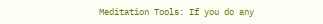Meditation Tools: If you do any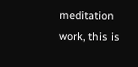meditation work, this is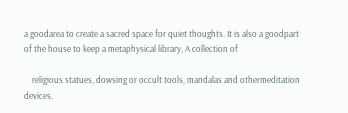a goodarea to create a sacred space for quiet thoughts. It is also a goodpart of the house to keep a metaphysical library, A collection of

    religious statues, dowsing or occult tools, mandalas and othermeditation devices.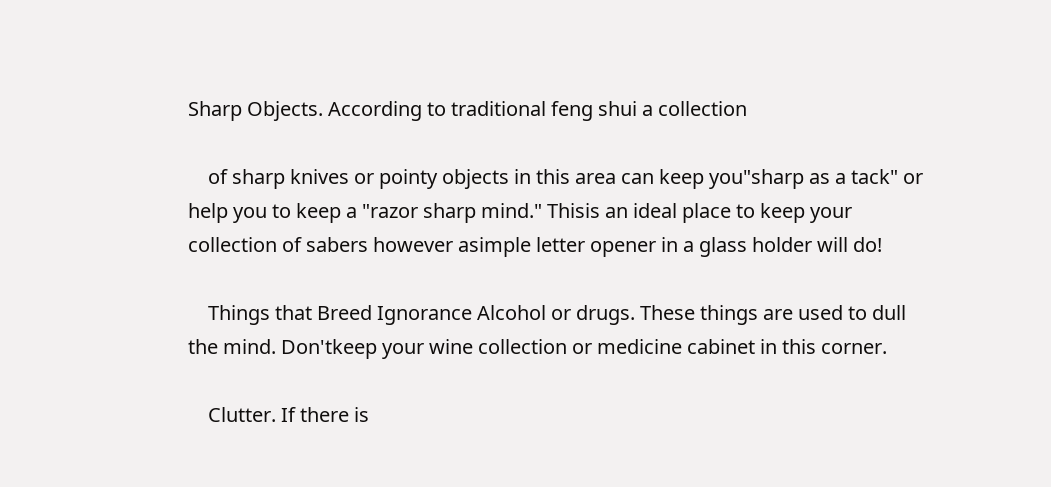Sharp Objects. According to traditional feng shui a collection

    of sharp knives or pointy objects in this area can keep you"sharp as a tack" or help you to keep a "razor sharp mind." Thisis an ideal place to keep your collection of sabers however asimple letter opener in a glass holder will do!

    Things that Breed Ignorance Alcohol or drugs. These things are used to dull the mind. Don'tkeep your wine collection or medicine cabinet in this corner.

    Clutter. If there is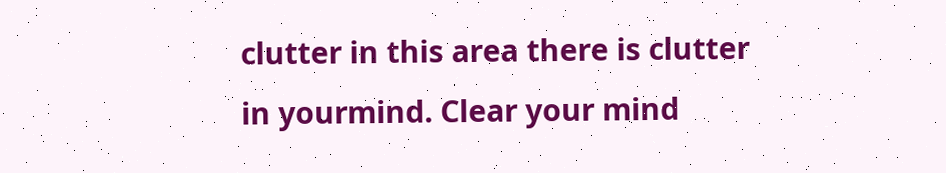clutter in this area there is clutter in yourmind. Clear your mind